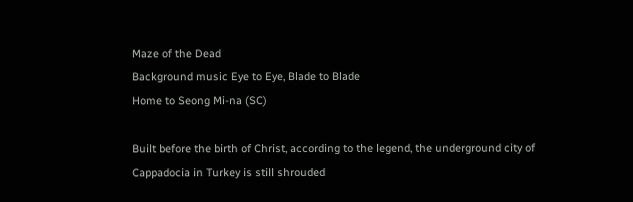Maze of the Dead
Background music Eye to Eye, Blade to Blade
Home to Seong Mi-na (SC)

Built before the birth of Christ, according to the legend, the underground city of Cappadocia in Turkey is still shrouded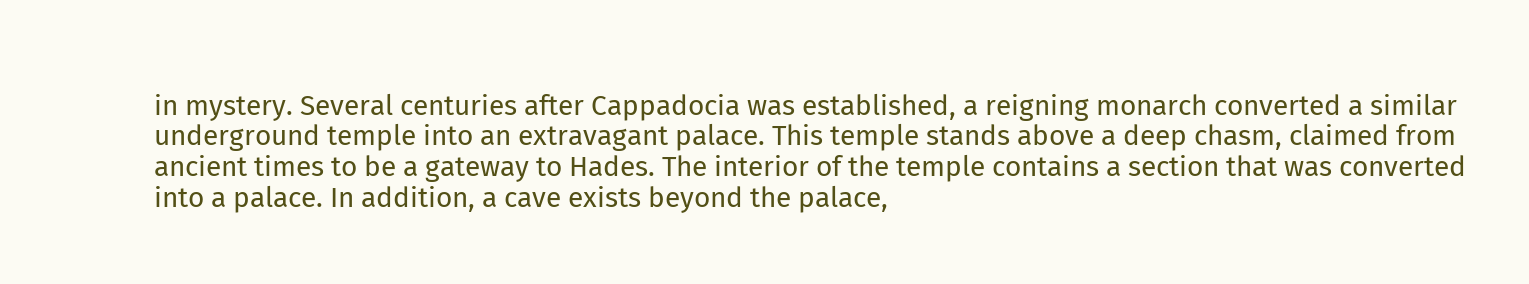in mystery. Several centuries after Cappadocia was established, a reigning monarch converted a similar underground temple into an extravagant palace. This temple stands above a deep chasm, claimed from ancient times to be a gateway to Hades. The interior of the temple contains a section that was converted into a palace. In addition, a cave exists beyond the palace,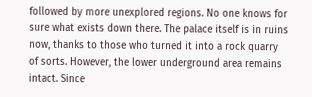followed by more unexplored regions. No one knows for sure what exists down there. The palace itself is in ruins now, thanks to those who turned it into a rock quarry of sorts. However, the lower underground area remains intact. Since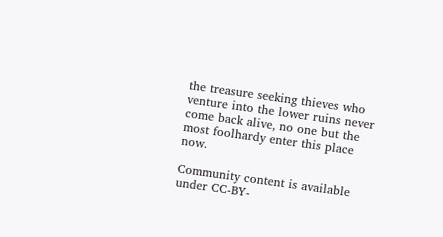the treasure seeking thieves who venture into the lower ruins never come back alive, no one but the most foolhardy enter this place now.

Community content is available under CC-BY-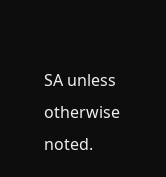SA unless otherwise noted.